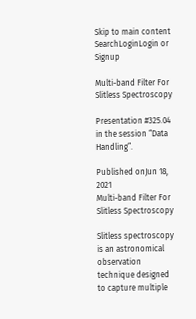Skip to main content
SearchLoginLogin or Signup

Multi-band Filter For Slitless Spectroscopy

Presentation #325.04 in the session “Data Handling”.

Published onJun 18, 2021
Multi-band Filter For Slitless Spectroscopy

Slitless spectroscopy is an astronomical observation technique designed to capture multiple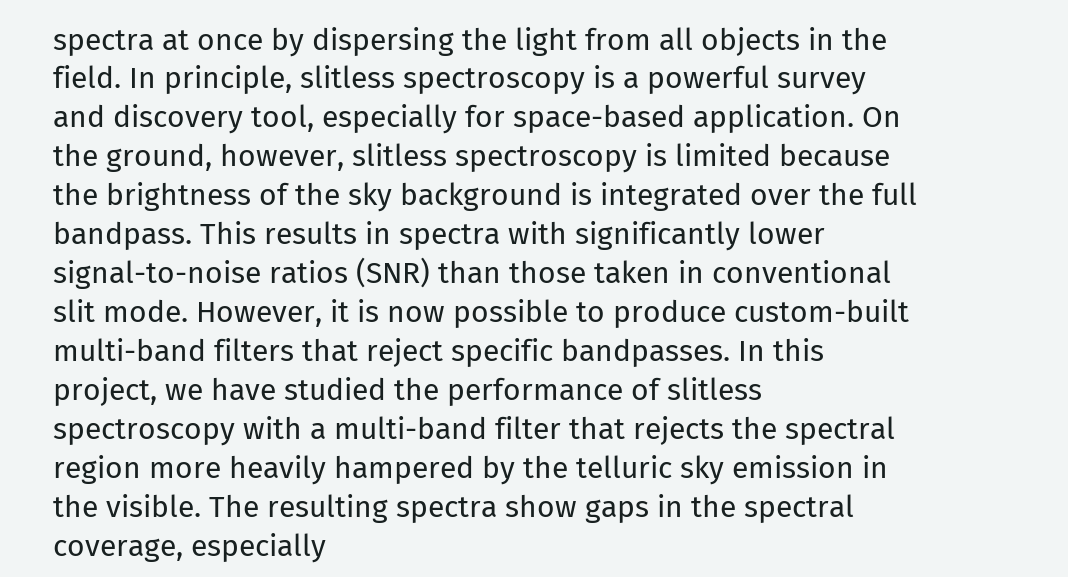spectra at once by dispersing the light from all objects in the field. In principle, slitless spectroscopy is a powerful survey and discovery tool, especially for space-based application. On the ground, however, slitless spectroscopy is limited because the brightness of the sky background is integrated over the full bandpass. This results in spectra with significantly lower signal-to-noise ratios (SNR) than those taken in conventional slit mode. However, it is now possible to produce custom-built multi-band filters that reject specific bandpasses. In this project, we have studied the performance of slitless spectroscopy with a multi-band filter that rejects the spectral region more heavily hampered by the telluric sky emission in the visible. The resulting spectra show gaps in the spectral coverage, especially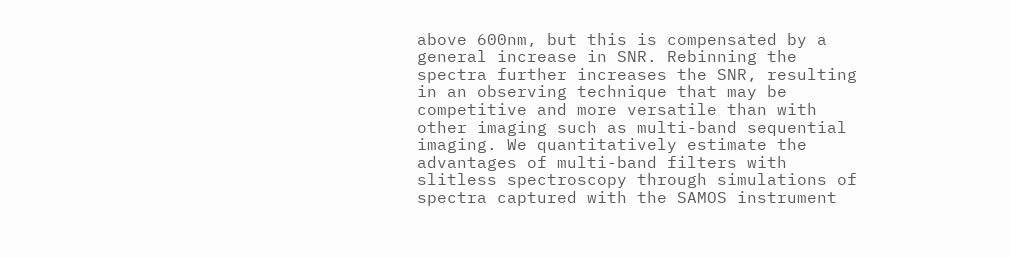above 600nm, but this is compensated by a general increase in SNR. Rebinning the spectra further increases the SNR, resulting in an observing technique that may be competitive and more versatile than with other imaging such as multi-band sequential imaging. We quantitatively estimate the advantages of multi-band filters with slitless spectroscopy through simulations of spectra captured with the SAMOS instrument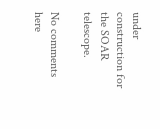under construction for the SOAR telescope.

No comments here